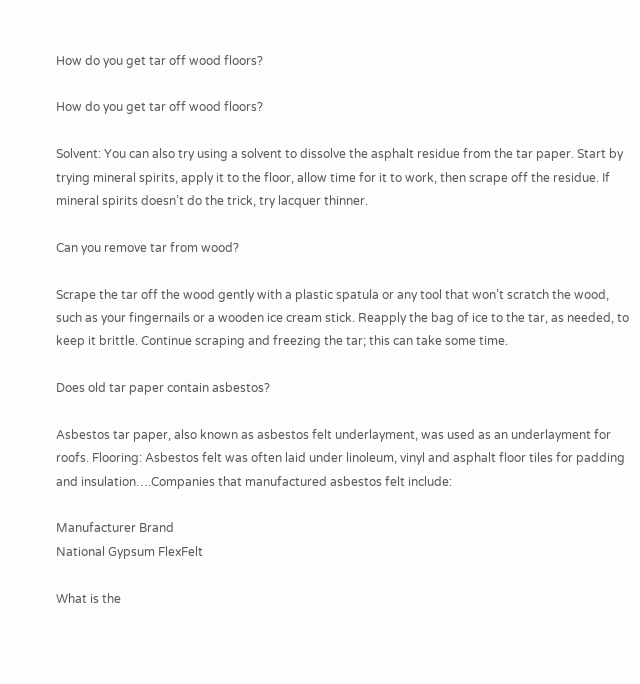How do you get tar off wood floors?

How do you get tar off wood floors?

Solvent: You can also try using a solvent to dissolve the asphalt residue from the tar paper. Start by trying mineral spirits, apply it to the floor, allow time for it to work, then scrape off the residue. If mineral spirits doesn’t do the trick, try lacquer thinner.

Can you remove tar from wood?

Scrape the tar off the wood gently with a plastic spatula or any tool that won’t scratch the wood, such as your fingernails or a wooden ice cream stick. Reapply the bag of ice to the tar, as needed, to keep it brittle. Continue scraping and freezing the tar; this can take some time.

Does old tar paper contain asbestos?

Asbestos tar paper, also known as asbestos felt underlayment, was used as an underlayment for roofs. Flooring: Asbestos felt was often laid under linoleum, vinyl and asphalt floor tiles for padding and insulation….Companies that manufactured asbestos felt include:

Manufacturer Brand
National Gypsum FlexFelt

What is the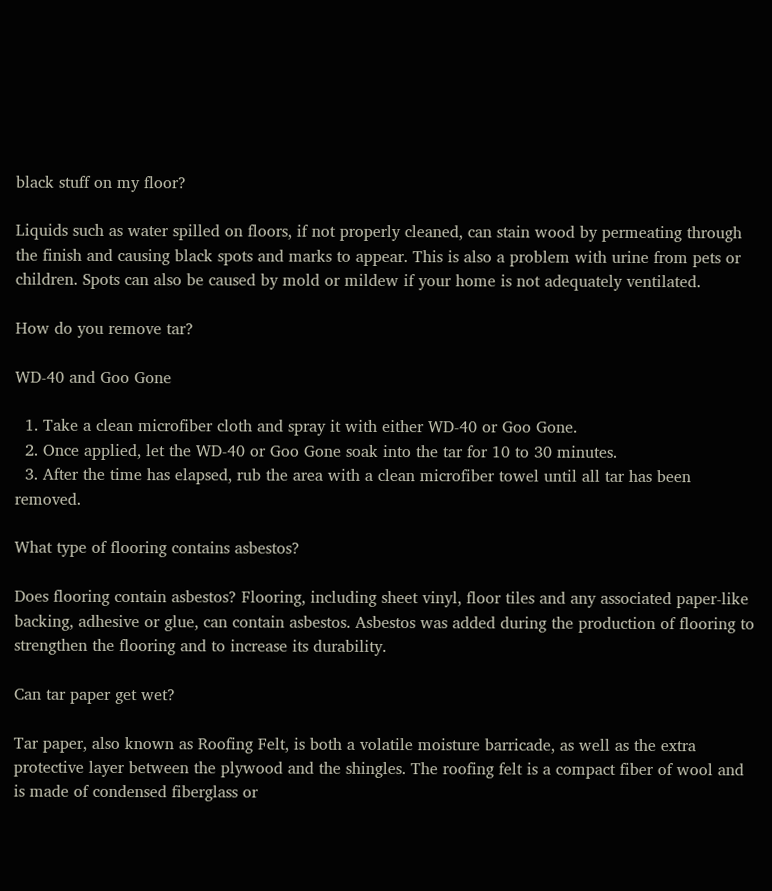black stuff on my floor?

Liquids such as water spilled on floors, if not properly cleaned, can stain wood by permeating through the finish and causing black spots and marks to appear. This is also a problem with urine from pets or children. Spots can also be caused by mold or mildew if your home is not adequately ventilated.

How do you remove tar?

WD-40 and Goo Gone

  1. Take a clean microfiber cloth and spray it with either WD-40 or Goo Gone.
  2. Once applied, let the WD-40 or Goo Gone soak into the tar for 10 to 30 minutes.
  3. After the time has elapsed, rub the area with a clean microfiber towel until all tar has been removed.

What type of flooring contains asbestos?

Does flooring contain asbestos? Flooring, including sheet vinyl, floor tiles and any associated paper-like backing, adhesive or glue, can contain asbestos. Asbestos was added during the production of flooring to strengthen the flooring and to increase its durability.

Can tar paper get wet?

Tar paper, also known as Roofing Felt, is both a volatile moisture barricade, as well as the extra protective layer between the plywood and the shingles. The roofing felt is a compact fiber of wool and is made of condensed fiberglass or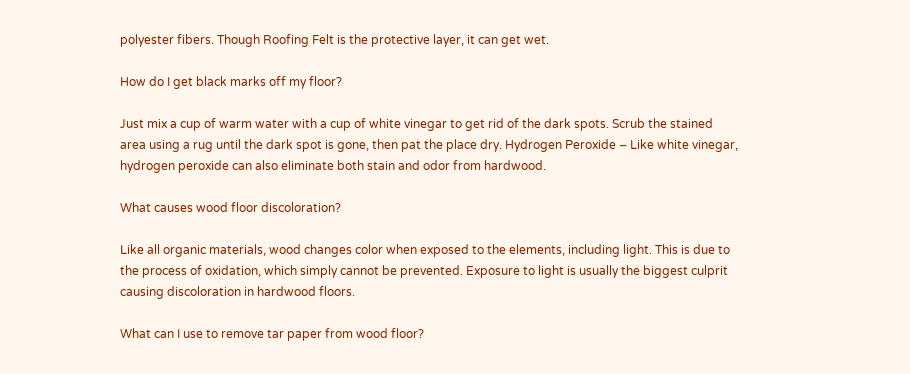polyester fibers. Though Roofing Felt is the protective layer, it can get wet.

How do I get black marks off my floor?

Just mix a cup of warm water with a cup of white vinegar to get rid of the dark spots. Scrub the stained area using a rug until the dark spot is gone, then pat the place dry. Hydrogen Peroxide – Like white vinegar, hydrogen peroxide can also eliminate both stain and odor from hardwood.

What causes wood floor discoloration?

Like all organic materials, wood changes color when exposed to the elements, including light. This is due to the process of oxidation, which simply cannot be prevented. Exposure to light is usually the biggest culprit causing discoloration in hardwood floors.

What can I use to remove tar paper from wood floor?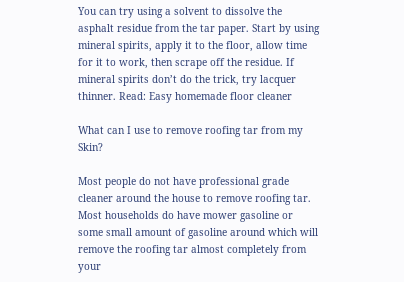You can try using a solvent to dissolve the asphalt residue from the tar paper. Start by using mineral spirits, apply it to the floor, allow time for it to work, then scrape off the residue. If mineral spirits don’t do the trick, try lacquer thinner. Read: Easy homemade floor cleaner

What can I use to remove roofing tar from my Skin?

Most people do not have professional grade cleaner around the house to remove roofing tar. Most households do have mower gasoline or some small amount of gasoline around which will remove the roofing tar almost completely from your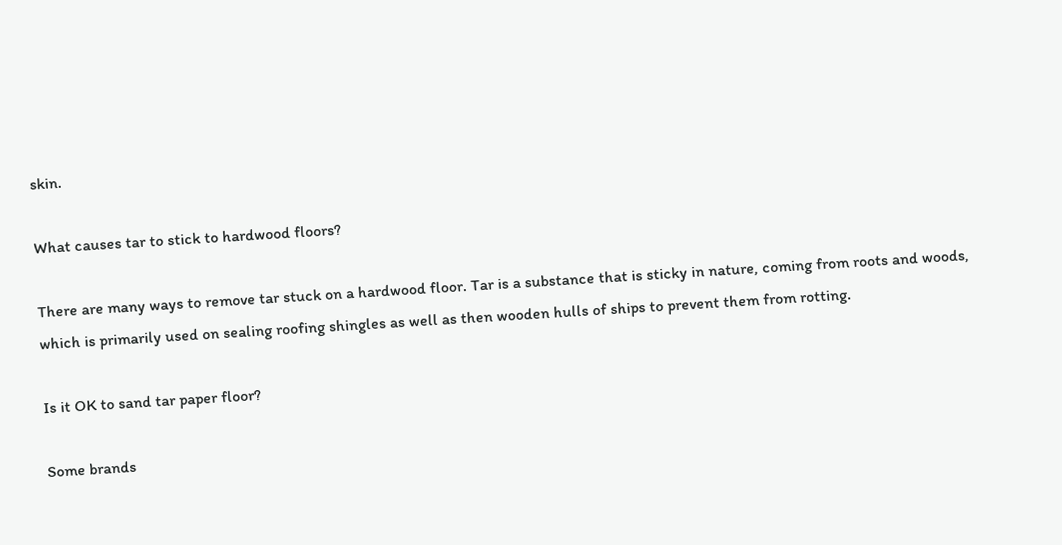skin.

What causes tar to stick to hardwood floors?

There are many ways to remove tar stuck on a hardwood floor. Tar is a substance that is sticky in nature, coming from roots and woods, which is primarily used on sealing roofing shingles as well as then wooden hulls of ships to prevent them from rotting.

Is it OK to sand tar paper floor?

Some brands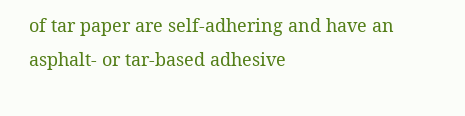of tar paper are self-adhering and have an asphalt- or tar-based adhesive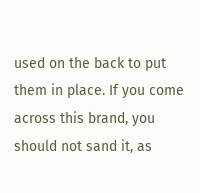used on the back to put them in place. If you come across this brand, you should not sand it, as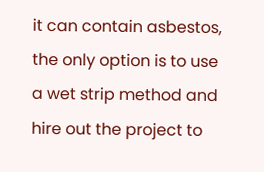it can contain asbestos, the only option is to use a wet strip method and hire out the project to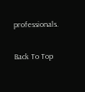professionals.

Back To Top